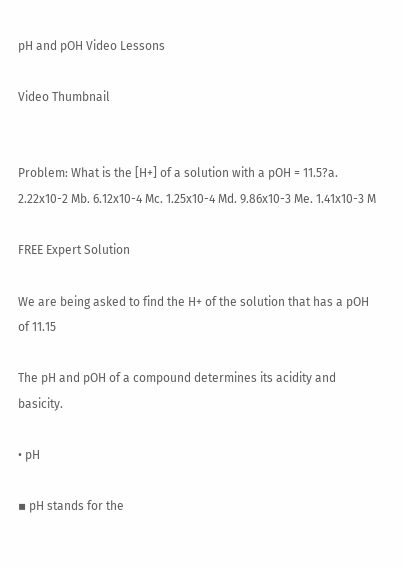pH and pOH Video Lessons

Video Thumbnail


Problem: What is the [H+] of a solution with a pOH = 11.5?a. 2.22x10-2 Mb. 6.12x10-4 Mc. 1.25x10-4 Md. 9.86x10-3 Me. 1.41x10-3 M

FREE Expert Solution

We are being asked to find the H+ of the solution that has a pOH of 11.15

The pH and pOH of a compound determines its acidity and basicity.

• pH

▪ pH stands for the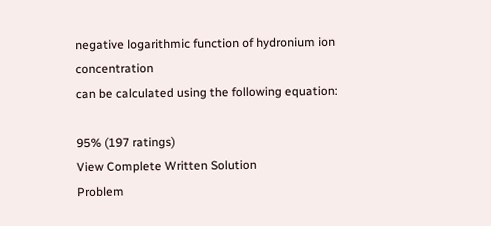negative logarithmic function of hydronium ion concentration
can be calculated using the following equation:

95% (197 ratings)
View Complete Written Solution
Problem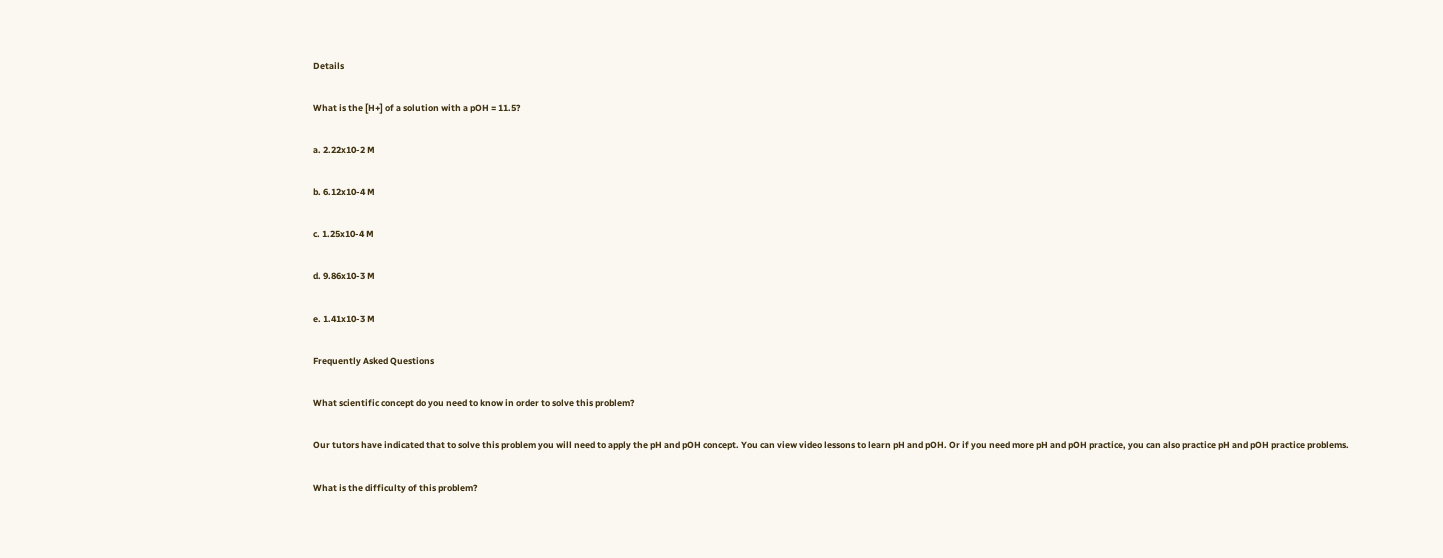Details

What is the [H+] of a solution with a pOH = 11.5?

a. 2.22x10-2 M

b. 6.12x10-4 M

c. 1.25x10-4 M

d. 9.86x10-3 M

e. 1.41x10-3 M

Frequently Asked Questions

What scientific concept do you need to know in order to solve this problem?

Our tutors have indicated that to solve this problem you will need to apply the pH and pOH concept. You can view video lessons to learn pH and pOH. Or if you need more pH and pOH practice, you can also practice pH and pOH practice problems.

What is the difficulty of this problem?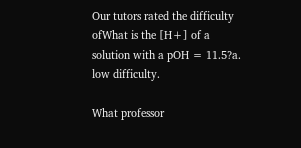Our tutors rated the difficulty ofWhat is the [H+] of a solution with a pOH = 11.5?a. low difficulty.

What professor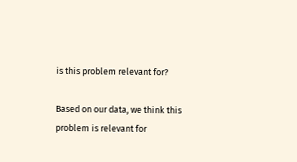is this problem relevant for?

Based on our data, we think this problem is relevant for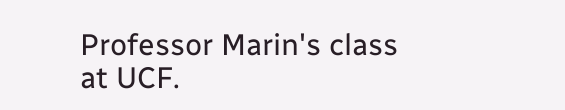Professor Marin's class at UCF.